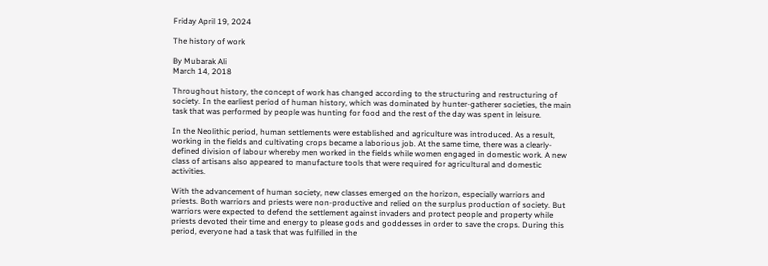Friday April 19, 2024

The history of work

By Mubarak Ali
March 14, 2018

Throughout history, the concept of work has changed according to the structuring and restructuring of society. In the earliest period of human history, which was dominated by hunter-gatherer societies, the main task that was performed by people was hunting for food and the rest of the day was spent in leisure.

In the Neolithic period, human settlements were established and agriculture was introduced. As a result, working in the fields and cultivating crops became a laborious job. At the same time, there was a clearly-defined division of labour whereby men worked in the fields while women engaged in domestic work. A new class of artisans also appeared to manufacture tools that were required for agricultural and domestic activities.

With the advancement of human society, new classes emerged on the horizon, especially warriors and priests. Both warriors and priests were non-productive and relied on the surplus production of society. But warriors were expected to defend the settlement against invaders and protect people and property while priests devoted their time and energy to please gods and goddesses in order to save the crops. During this period, everyone had a task that was fulfilled in the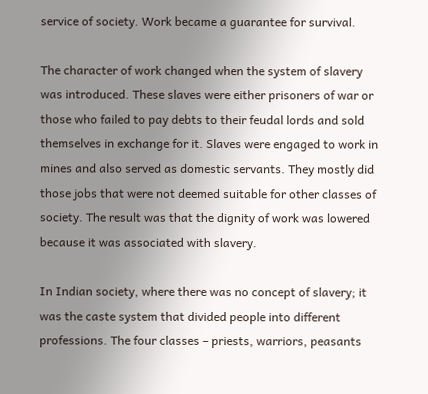service of society. Work became a guarantee for survival.

The character of work changed when the system of slavery was introduced. These slaves were either prisoners of war or those who failed to pay debts to their feudal lords and sold themselves in exchange for it. Slaves were engaged to work in mines and also served as domestic servants. They mostly did those jobs that were not deemed suitable for other classes of society. The result was that the dignity of work was lowered because it was associated with slavery.

In Indian society, where there was no concept of slavery; it was the caste system that divided people into different professions. The four classes – priests, warriors, peasants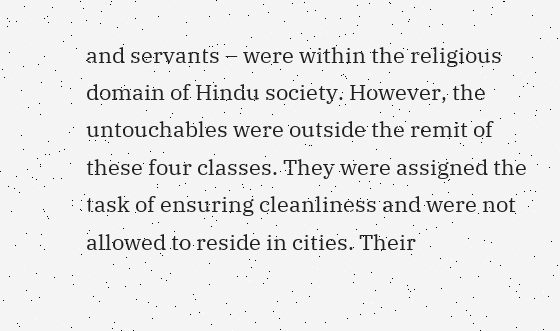and servants – were within the religious domain of Hindu society. However, the untouchables were outside the remit of these four classes. They were assigned the task of ensuring cleanliness and were not allowed to reside in cities. Their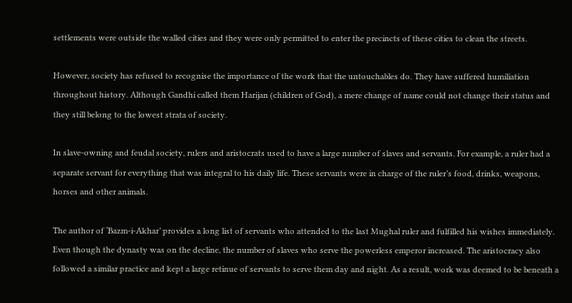settlements were outside the walled cities and they were only permitted to enter the precincts of these cities to clean the streets.

However, society has refused to recognise the importance of the work that the untouchables do. They have suffered humiliation throughout history. Although Gandhi called them Harijan (children of God), a mere change of name could not change their status and they still belong to the lowest strata of society.

In slave-owning and feudal society, rulers and aristocrats used to have a large number of slaves and servants. For example, a ruler had a separate servant for everything that was integral to his daily life. These servants were in charge of the ruler’s food, drinks, weapons, horses and other animals.

The author of ‘Bazm-i-Akhar’ provides a long list of servants who attended to the last Mughal ruler and fulfilled his wishes immediately. Even though the dynasty was on the decline, the number of slaves who serve the powerless emperor increased. The aristocracy also followed a similar practice and kept a large retinue of servants to serve them day and night. As a result, work was deemed to be beneath a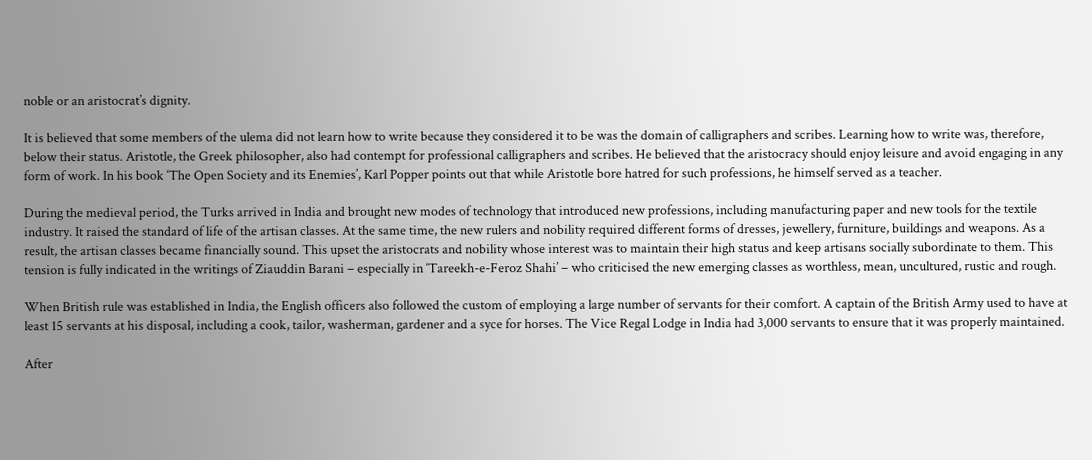noble or an aristocrat’s dignity.

It is believed that some members of the ulema did not learn how to write because they considered it to be was the domain of calligraphers and scribes. Learning how to write was, therefore, below their status. Aristotle, the Greek philosopher, also had contempt for professional calligraphers and scribes. He believed that the aristocracy should enjoy leisure and avoid engaging in any form of work. In his book ‘The Open Society and its Enemies’, Karl Popper points out that while Aristotle bore hatred for such professions, he himself served as a teacher.

During the medieval period, the Turks arrived in India and brought new modes of technology that introduced new professions, including manufacturing paper and new tools for the textile industry. It raised the standard of life of the artisan classes. At the same time, the new rulers and nobility required different forms of dresses, jewellery, furniture, buildings and weapons. As a result, the artisan classes became financially sound. This upset the aristocrats and nobility whose interest was to maintain their high status and keep artisans socially subordinate to them. This tension is fully indicated in the writings of Ziauddin Barani – especially in ‘Tareekh-e-Feroz Shahi’ – who criticised the new emerging classes as worthless, mean, uncultured, rustic and rough.

When British rule was established in India, the English officers also followed the custom of employing a large number of servants for their comfort. A captain of the British Army used to have at least 15 servants at his disposal, including a cook, tailor, washerman, gardener and a syce for horses. The Vice Regal Lodge in India had 3,000 servants to ensure that it was properly maintained.

After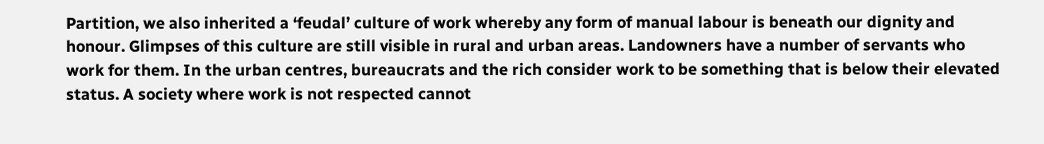Partition, we also inherited a ‘feudal’ culture of work whereby any form of manual labour is beneath our dignity and honour. Glimpses of this culture are still visible in rural and urban areas. Landowners have a number of servants who work for them. In the urban centres, bureaucrats and the rich consider work to be something that is below their elevated status. A society where work is not respected cannot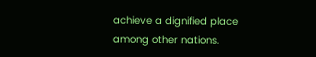achieve a dignified place among other nations.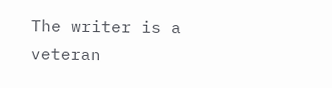The writer is a veteran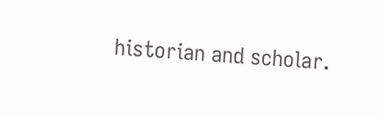historian and scholar.